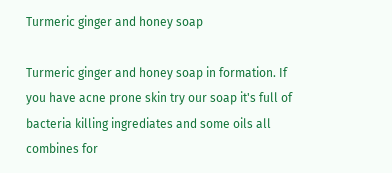Turmeric ginger and honey soap

Turmeric ginger and honey soap in formation. If you have acne prone skin try our soap it's full of bacteria killing ingrediates and some oils all combines for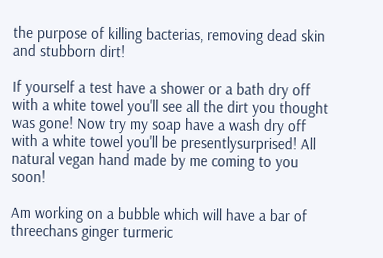the purpose of killing bacterias, removing dead skin and stubborn dirt!

If yourself a test have a shower or a bath dry off with a white towel you'll see all the dirt you thought was gone! Now try my soap have a wash dry off with a white towel you'll be presentlysurprised! All natural vegan hand made by me coming to you soon!

Am working on a bubble which will have a bar of threechans ginger turmeric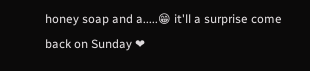honey soap and a.....😁 it'll a surprise come back on Sunday ❤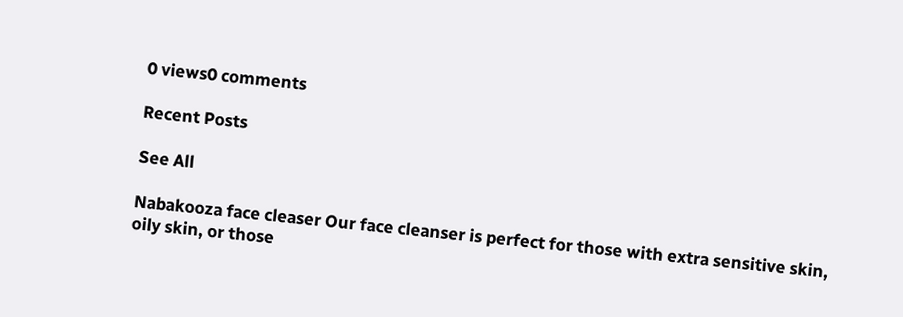0 views0 comments

Recent Posts

See All

Nabakooza face cleaser Our face cleanser is perfect for those with extra sensitive skin, oily skin, or those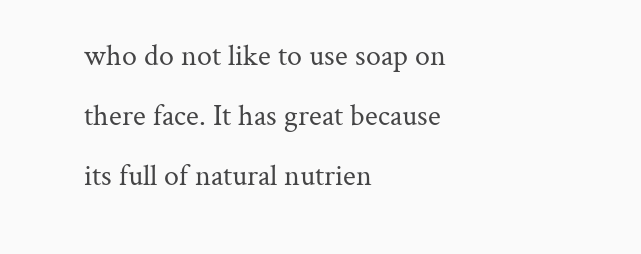who do not like to use soap on there face. It has great because its full of natural nutrien